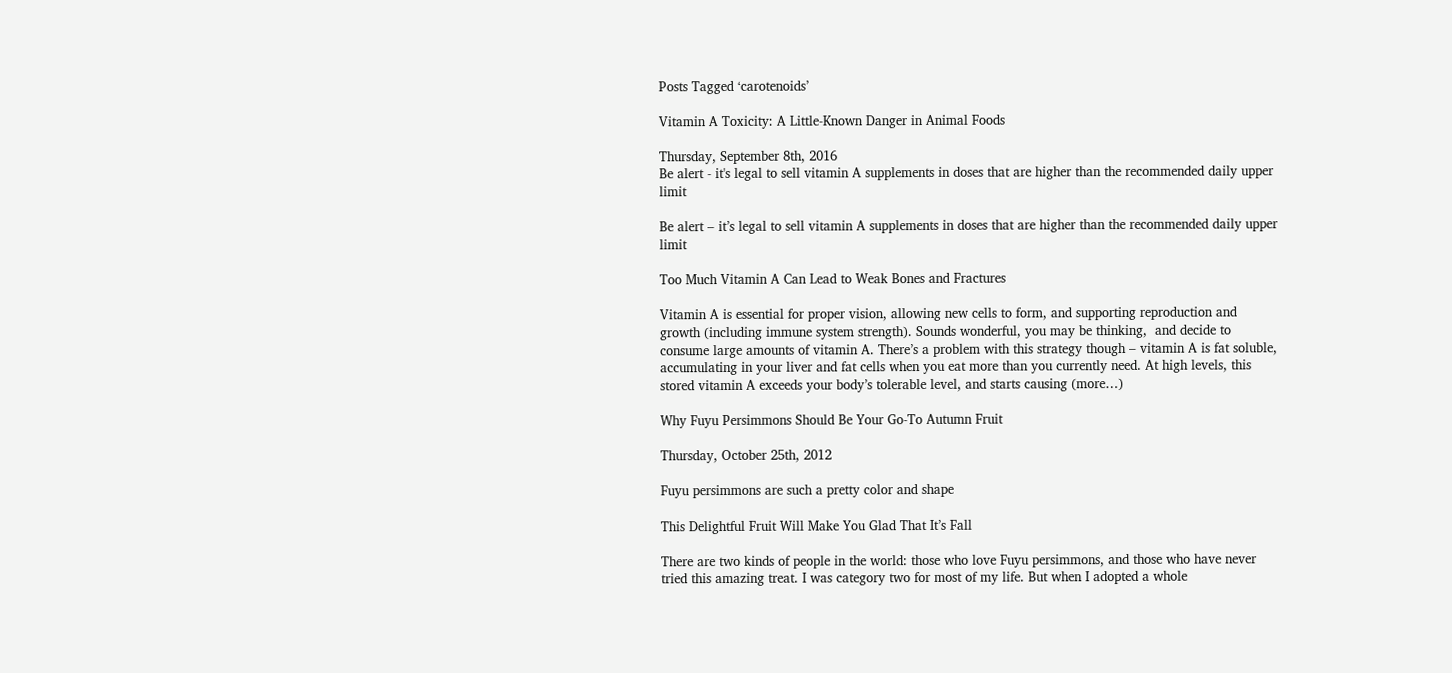Posts Tagged ‘carotenoids’

Vitamin A Toxicity: A Little-Known Danger in Animal Foods

Thursday, September 8th, 2016
Be alert - it's legal to sell vitamin A supplements in doses that are higher than the recommended daily upper limit

Be alert – it’s legal to sell vitamin A supplements in doses that are higher than the recommended daily upper limit

Too Much Vitamin A Can Lead to Weak Bones and Fractures

Vitamin A is essential for proper vision, allowing new cells to form, and supporting reproduction and growth (including immune system strength). Sounds wonderful, you may be thinking,  and decide to consume large amounts of vitamin A. There’s a problem with this strategy though – vitamin A is fat soluble, accumulating in your liver and fat cells when you eat more than you currently need. At high levels, this stored vitamin A exceeds your body’s tolerable level, and starts causing (more…)

Why Fuyu Persimmons Should Be Your Go-To Autumn Fruit

Thursday, October 25th, 2012

Fuyu persimmons are such a pretty color and shape

This Delightful Fruit Will Make You Glad That It’s Fall

There are two kinds of people in the world: those who love Fuyu persimmons, and those who have never tried this amazing treat. I was category two for most of my life. But when I adopted a whole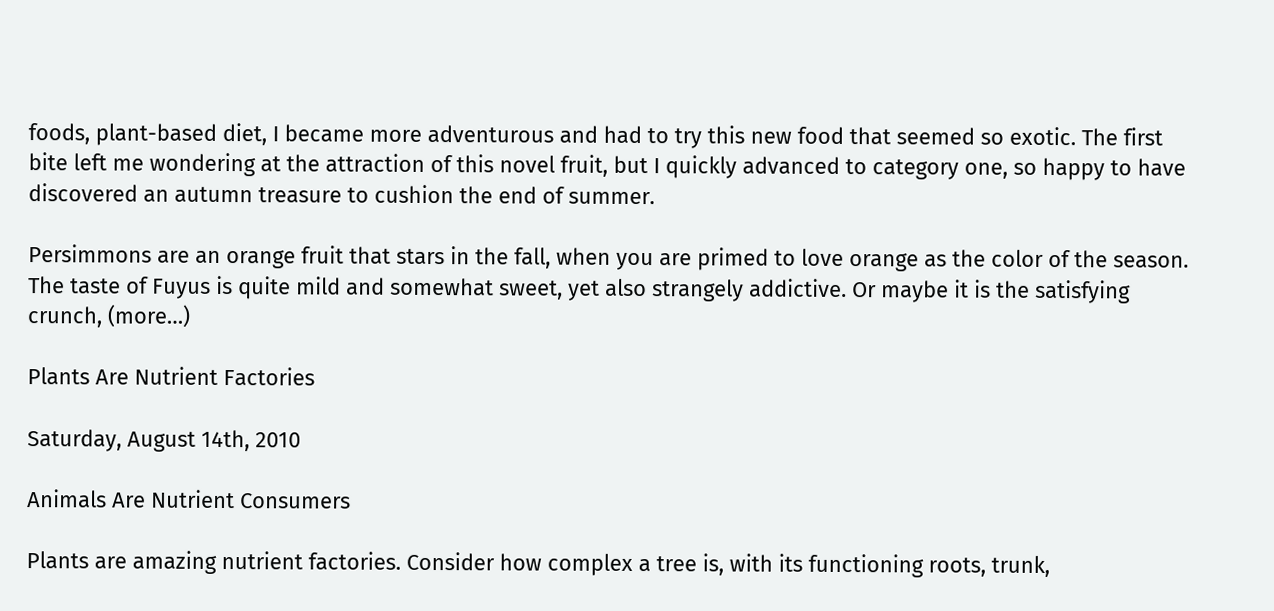foods, plant-based diet, I became more adventurous and had to try this new food that seemed so exotic. The first bite left me wondering at the attraction of this novel fruit, but I quickly advanced to category one, so happy to have discovered an autumn treasure to cushion the end of summer.

Persimmons are an orange fruit that stars in the fall, when you are primed to love orange as the color of the season. The taste of Fuyus is quite mild and somewhat sweet, yet also strangely addictive. Or maybe it is the satisfying crunch, (more…)

Plants Are Nutrient Factories

Saturday, August 14th, 2010

Animals Are Nutrient Consumers

Plants are amazing nutrient factories. Consider how complex a tree is, with its functioning roots, trunk,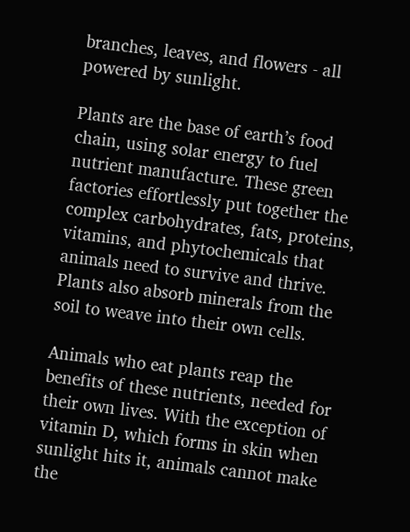branches, leaves, and flowers - all powered by sunlight.

Plants are the base of earth’s food chain, using solar energy to fuel nutrient manufacture. These green factories effortlessly put together the complex carbohydrates, fats, proteins, vitamins, and phytochemicals that animals need to survive and thrive. Plants also absorb minerals from the soil to weave into their own cells.

Animals who eat plants reap the benefits of these nutrients, needed for their own lives. With the exception of vitamin D, which forms in skin when sunlight hits it, animals cannot make the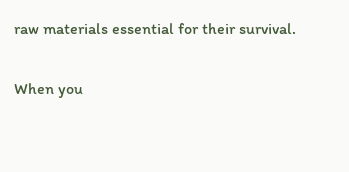raw materials essential for their survival.

When you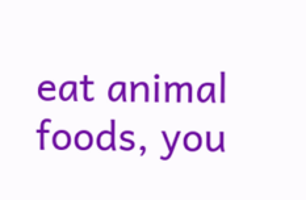eat animal foods, you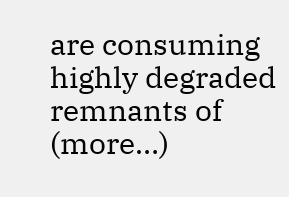are consuming highly degraded remnants of (more…)